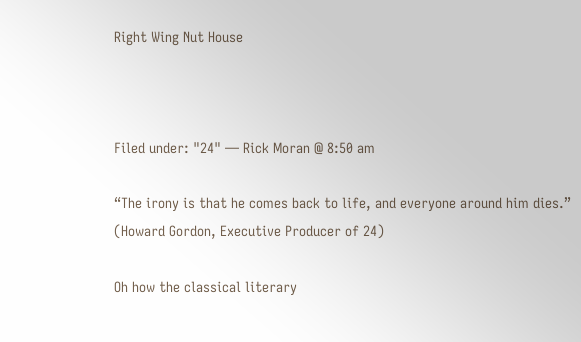Right Wing Nut House



Filed under: "24" — Rick Moran @ 8:50 am

“The irony is that he comes back to life, and everyone around him dies.”
(Howard Gordon, Executive Producer of 24)

Oh how the classical literary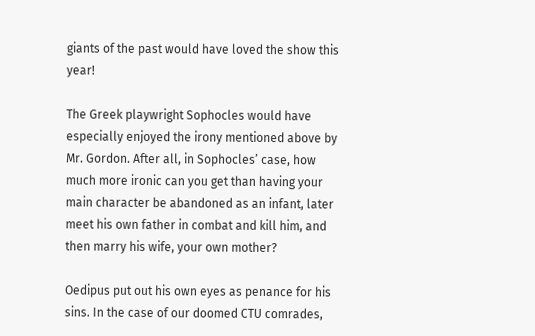giants of the past would have loved the show this year!

The Greek playwright Sophocles would have especially enjoyed the irony mentioned above by Mr. Gordon. After all, in Sophocles’ case, how much more ironic can you get than having your main character be abandoned as an infant, later meet his own father in combat and kill him, and then marry his wife, your own mother?

Oedipus put out his own eyes as penance for his sins. In the case of our doomed CTU comrades,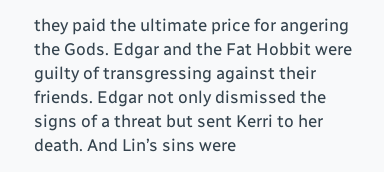they paid the ultimate price for angering the Gods. Edgar and the Fat Hobbit were guilty of transgressing against their friends. Edgar not only dismissed the signs of a threat but sent Kerri to her death. And Lin’s sins were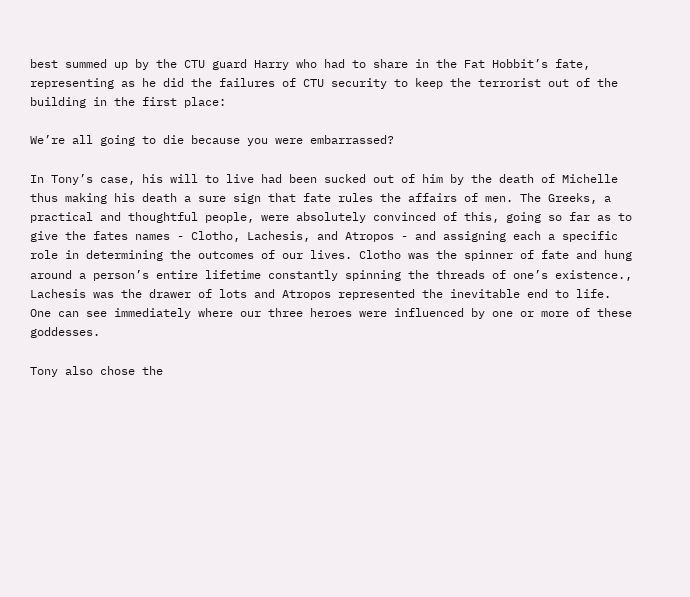best summed up by the CTU guard Harry who had to share in the Fat Hobbit’s fate, representing as he did the failures of CTU security to keep the terrorist out of the building in the first place:

We’re all going to die because you were embarrassed?

In Tony’s case, his will to live had been sucked out of him by the death of Michelle thus making his death a sure sign that fate rules the affairs of men. The Greeks, a practical and thoughtful people, were absolutely convinced of this, going so far as to give the fates names - Clotho, Lachesis, and Atropos - and assigning each a specific role in determining the outcomes of our lives. Clotho was the spinner of fate and hung around a person’s entire lifetime constantly spinning the threads of one’s existence., Lachesis was the drawer of lots and Atropos represented the inevitable end to life. One can see immediately where our three heroes were influenced by one or more of these goddesses.

Tony also chose the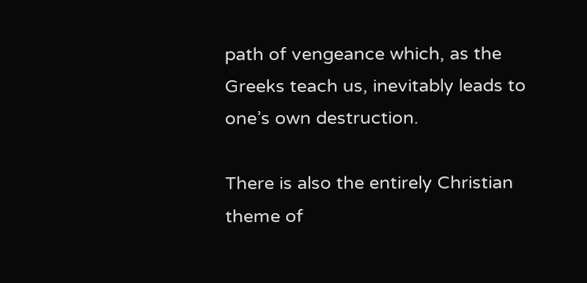path of vengeance which, as the Greeks teach us, inevitably leads to one’s own destruction.

There is also the entirely Christian theme of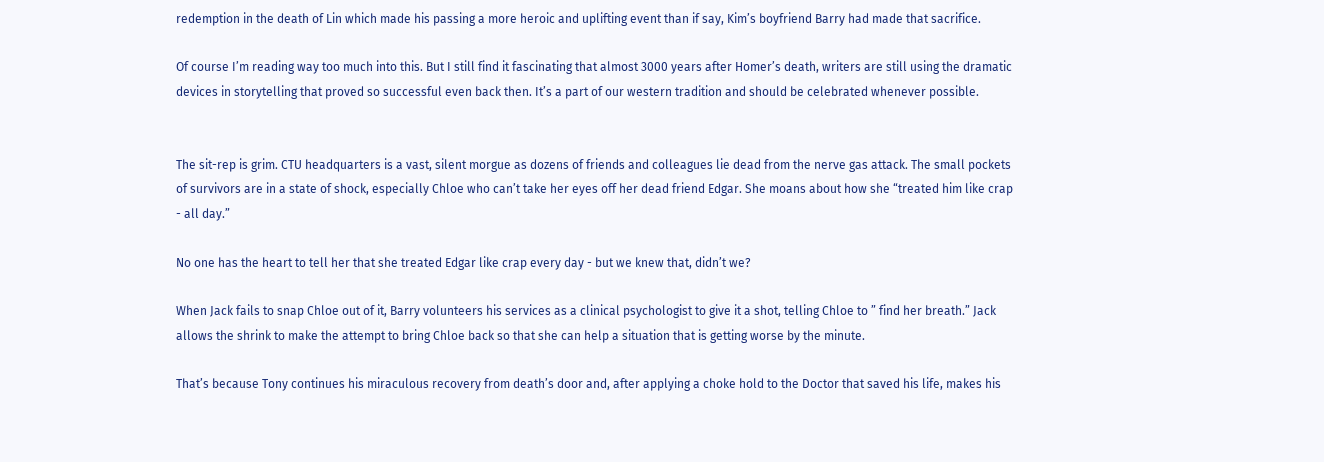redemption in the death of Lin which made his passing a more heroic and uplifting event than if say, Kim’s boyfriend Barry had made that sacrifice.

Of course I’m reading way too much into this. But I still find it fascinating that almost 3000 years after Homer’s death, writers are still using the dramatic devices in storytelling that proved so successful even back then. It’s a part of our western tradition and should be celebrated whenever possible.


The sit-rep is grim. CTU headquarters is a vast, silent morgue as dozens of friends and colleagues lie dead from the nerve gas attack. The small pockets of survivors are in a state of shock, especially Chloe who can’t take her eyes off her dead friend Edgar. She moans about how she “treated him like crap - all day.”

No one has the heart to tell her that she treated Edgar like crap every day - but we knew that, didn’t we?

When Jack fails to snap Chloe out of it, Barry volunteers his services as a clinical psychologist to give it a shot, telling Chloe to ” find her breath.” Jack allows the shrink to make the attempt to bring Chloe back so that she can help a situation that is getting worse by the minute.

That’s because Tony continues his miraculous recovery from death’s door and, after applying a choke hold to the Doctor that saved his life, makes his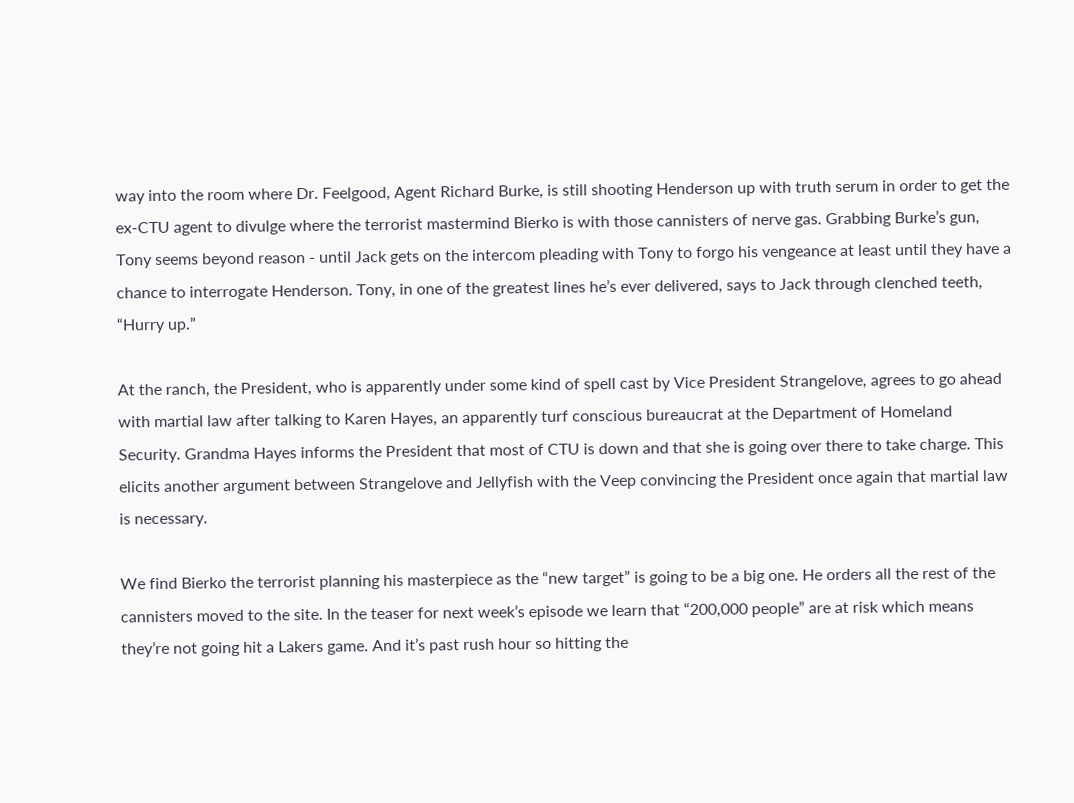way into the room where Dr. Feelgood, Agent Richard Burke, is still shooting Henderson up with truth serum in order to get the ex-CTU agent to divulge where the terrorist mastermind Bierko is with those cannisters of nerve gas. Grabbing Burke’s gun, Tony seems beyond reason - until Jack gets on the intercom pleading with Tony to forgo his vengeance at least until they have a chance to interrogate Henderson. Tony, in one of the greatest lines he’s ever delivered, says to Jack through clenched teeth, “Hurry up.”

At the ranch, the President, who is apparently under some kind of spell cast by Vice President Strangelove, agrees to go ahead with martial law after talking to Karen Hayes, an apparently turf conscious bureaucrat at the Department of Homeland Security. Grandma Hayes informs the President that most of CTU is down and that she is going over there to take charge. This elicits another argument between Strangelove and Jellyfish with the Veep convincing the President once again that martial law is necessary.

We find Bierko the terrorist planning his masterpiece as the “new target” is going to be a big one. He orders all the rest of the cannisters moved to the site. In the teaser for next week’s episode we learn that “200,000 people” are at risk which means they’re not going hit a Lakers game. And it’s past rush hour so hitting the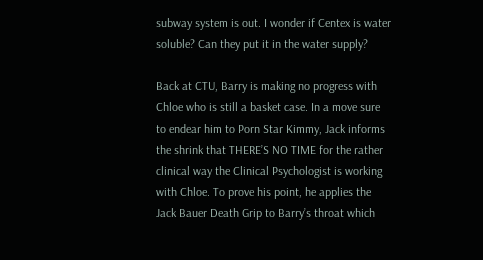subway system is out. I wonder if Centex is water soluble? Can they put it in the water supply?

Back at CTU, Barry is making no progress with Chloe who is still a basket case. In a move sure to endear him to Porn Star Kimmy, Jack informs the shrink that THERE’S NO TIME for the rather clinical way the Clinical Psychologist is working with Chloe. To prove his point, he applies the Jack Bauer Death Grip to Barry’s throat which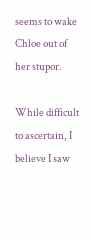seems to wake Chloe out of her stupor.

While difficult to ascertain, I believe I saw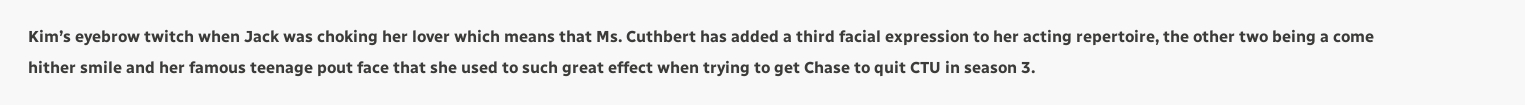Kim’s eyebrow twitch when Jack was choking her lover which means that Ms. Cuthbert has added a third facial expression to her acting repertoire, the other two being a come hither smile and her famous teenage pout face that she used to such great effect when trying to get Chase to quit CTU in season 3.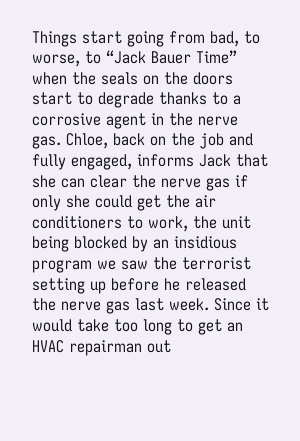Things start going from bad, to worse, to “Jack Bauer Time” when the seals on the doors start to degrade thanks to a corrosive agent in the nerve gas. Chloe, back on the job and fully engaged, informs Jack that she can clear the nerve gas if only she could get the air conditioners to work, the unit being blocked by an insidious program we saw the terrorist setting up before he released the nerve gas last week. Since it would take too long to get an HVAC repairman out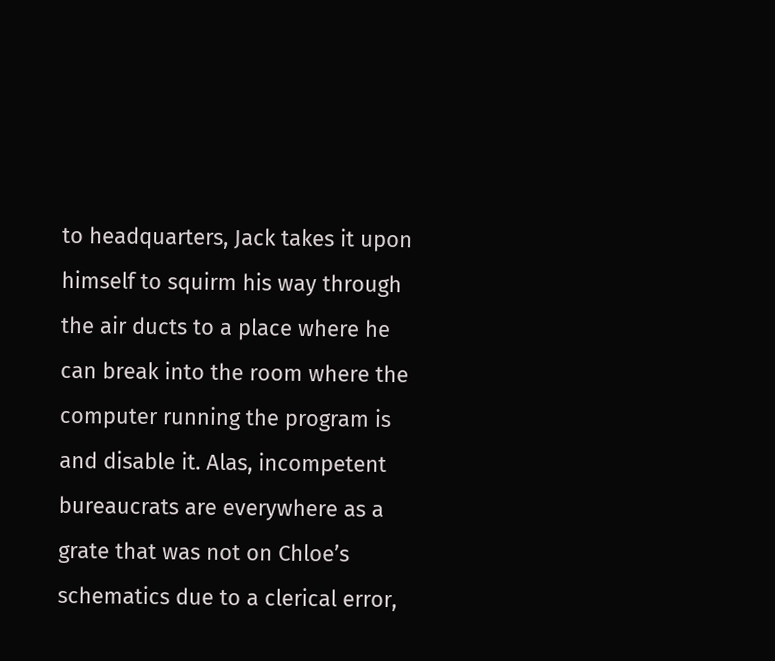to headquarters, Jack takes it upon himself to squirm his way through the air ducts to a place where he can break into the room where the computer running the program is and disable it. Alas, incompetent bureaucrats are everywhere as a grate that was not on Chloe’s schematics due to a clerical error,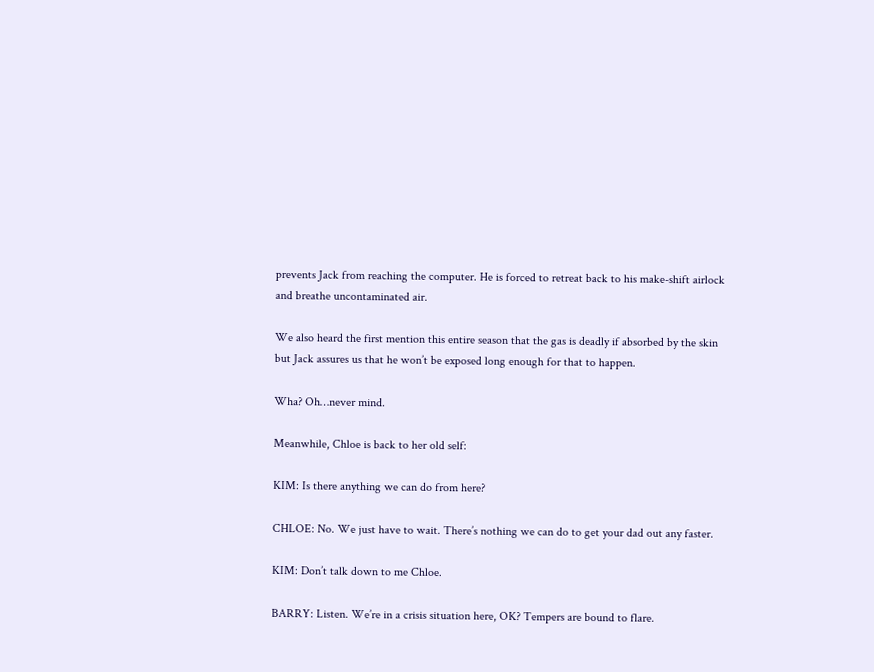prevents Jack from reaching the computer. He is forced to retreat back to his make-shift airlock and breathe uncontaminated air.

We also heard the first mention this entire season that the gas is deadly if absorbed by the skin but Jack assures us that he won’t be exposed long enough for that to happen.

Wha? Oh…never mind.

Meanwhile, Chloe is back to her old self:

KIM: Is there anything we can do from here?

CHLOE: No. We just have to wait. There’s nothing we can do to get your dad out any faster.

KIM: Don’t talk down to me Chloe.

BARRY: Listen. We’re in a crisis situation here, OK? Tempers are bound to flare.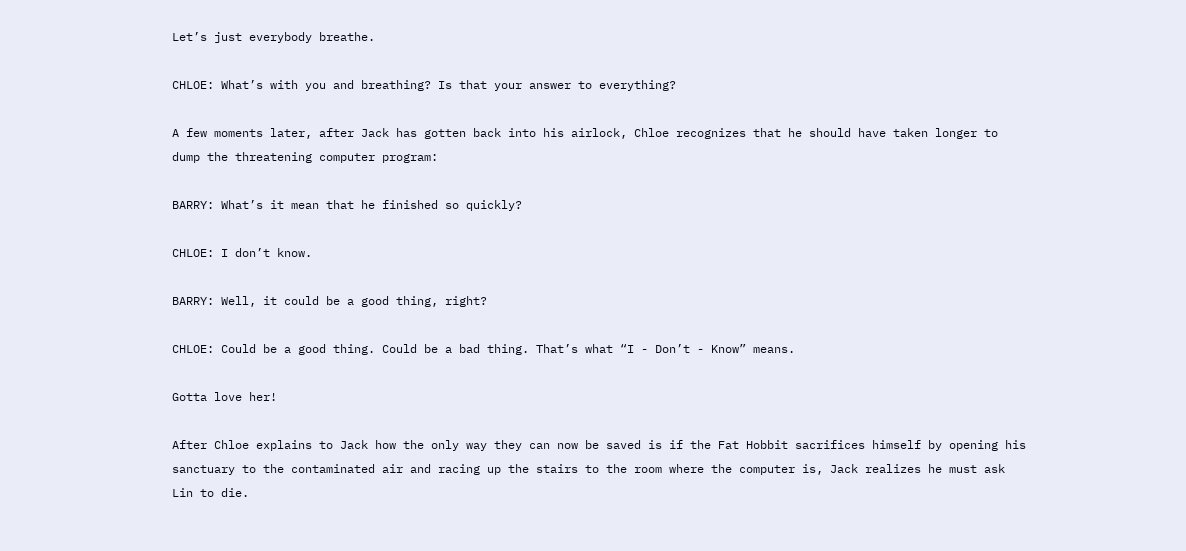Let’s just everybody breathe.

CHLOE: What’s with you and breathing? Is that your answer to everything?

A few moments later, after Jack has gotten back into his airlock, Chloe recognizes that he should have taken longer to dump the threatening computer program:

BARRY: What’s it mean that he finished so quickly?

CHLOE: I don’t know.

BARRY: Well, it could be a good thing, right?

CHLOE: Could be a good thing. Could be a bad thing. That’s what “I - Don’t - Know” means.

Gotta love her!

After Chloe explains to Jack how the only way they can now be saved is if the Fat Hobbit sacrifices himself by opening his sanctuary to the contaminated air and racing up the stairs to the room where the computer is, Jack realizes he must ask Lin to die.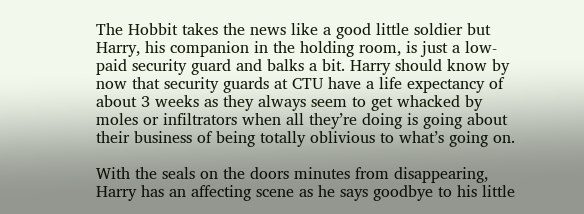The Hobbit takes the news like a good little soldier but Harry, his companion in the holding room, is just a low-paid security guard and balks a bit. Harry should know by now that security guards at CTU have a life expectancy of about 3 weeks as they always seem to get whacked by moles or infiltrators when all they’re doing is going about their business of being totally oblivious to what’s going on.

With the seals on the doors minutes from disappearing, Harry has an affecting scene as he says goodbye to his little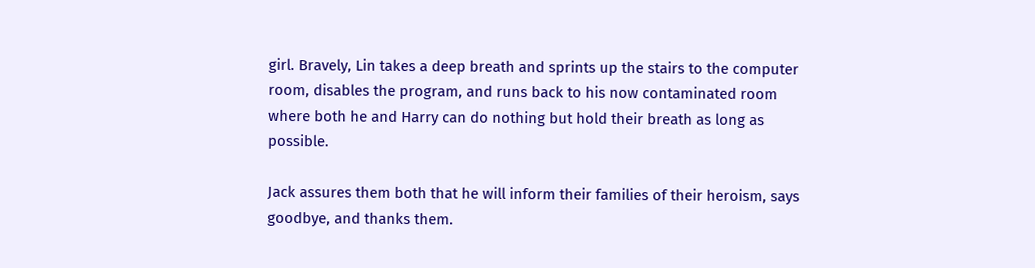girl. Bravely, Lin takes a deep breath and sprints up the stairs to the computer room, disables the program, and runs back to his now contaminated room where both he and Harry can do nothing but hold their breath as long as possible.

Jack assures them both that he will inform their families of their heroism, says goodbye, and thanks them.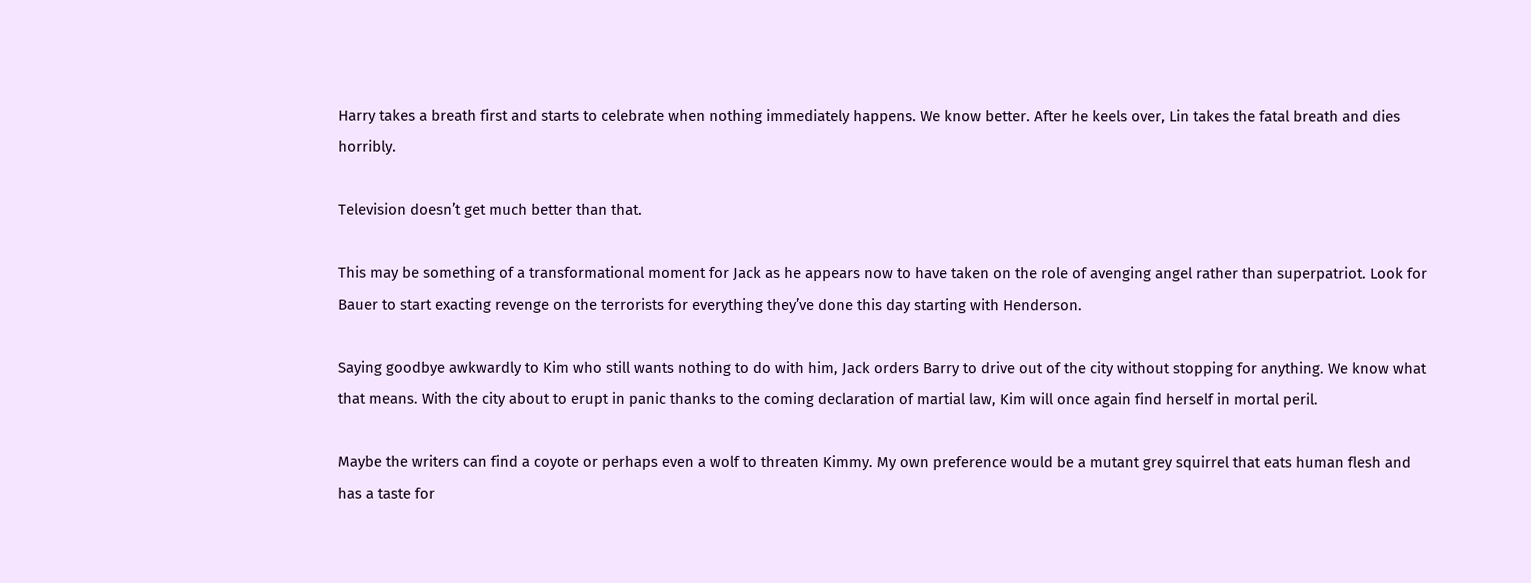Harry takes a breath first and starts to celebrate when nothing immediately happens. We know better. After he keels over, Lin takes the fatal breath and dies horribly.

Television doesn’t get much better than that.

This may be something of a transformational moment for Jack as he appears now to have taken on the role of avenging angel rather than superpatriot. Look for Bauer to start exacting revenge on the terrorists for everything they’ve done this day starting with Henderson.

Saying goodbye awkwardly to Kim who still wants nothing to do with him, Jack orders Barry to drive out of the city without stopping for anything. We know what that means. With the city about to erupt in panic thanks to the coming declaration of martial law, Kim will once again find herself in mortal peril.

Maybe the writers can find a coyote or perhaps even a wolf to threaten Kimmy. My own preference would be a mutant grey squirrel that eats human flesh and has a taste for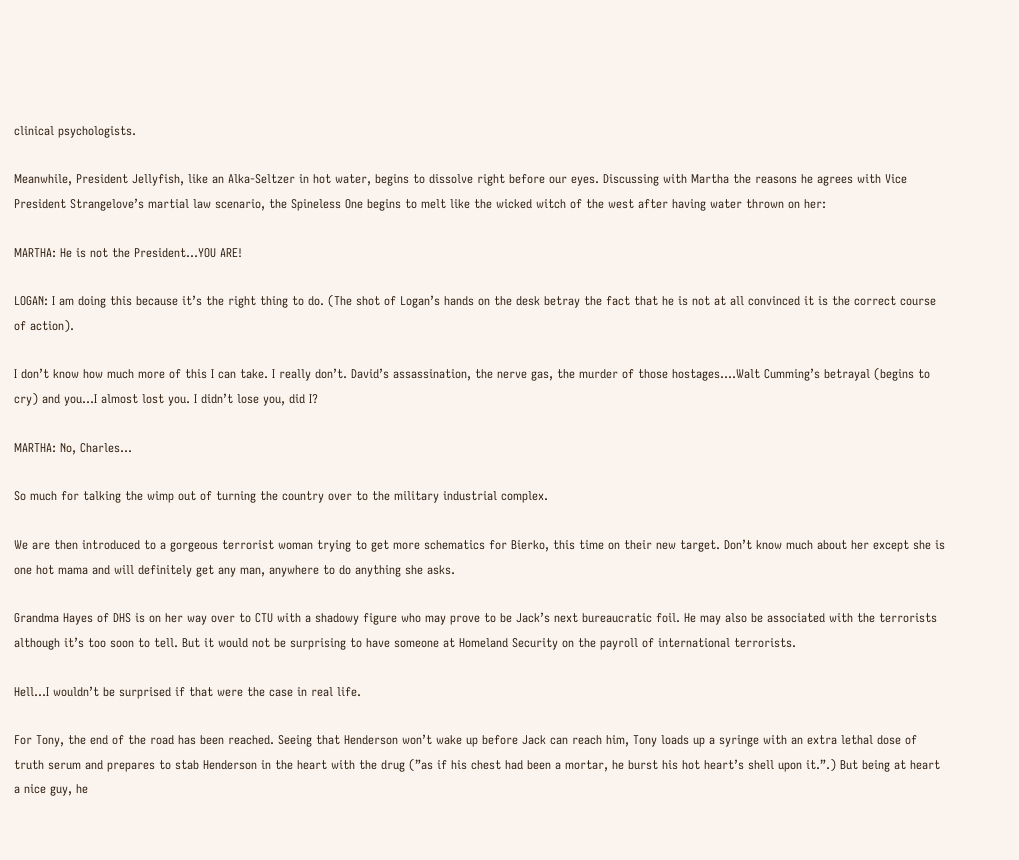clinical psychologists.

Meanwhile, President Jellyfish, like an Alka-Seltzer in hot water, begins to dissolve right before our eyes. Discussing with Martha the reasons he agrees with Vice President Strangelove’s martial law scenario, the Spineless One begins to melt like the wicked witch of the west after having water thrown on her:

MARTHA: He is not the President…YOU ARE!

LOGAN: I am doing this because it’s the right thing to do. (The shot of Logan’s hands on the desk betray the fact that he is not at all convinced it is the correct course of action).

I don’t know how much more of this I can take. I really don’t. David’s assassination, the nerve gas, the murder of those hostages….Walt Cumming’s betrayal (begins to cry) and you…I almost lost you. I didn’t lose you, did I?

MARTHA: No, Charles…

So much for talking the wimp out of turning the country over to the military industrial complex.

We are then introduced to a gorgeous terrorist woman trying to get more schematics for Bierko, this time on their new target. Don’t know much about her except she is one hot mama and will definitely get any man, anywhere to do anything she asks.

Grandma Hayes of DHS is on her way over to CTU with a shadowy figure who may prove to be Jack’s next bureaucratic foil. He may also be associated with the terrorists although it’s too soon to tell. But it would not be surprising to have someone at Homeland Security on the payroll of international terrorists.

Hell…I wouldn’t be surprised if that were the case in real life.

For Tony, the end of the road has been reached. Seeing that Henderson won’t wake up before Jack can reach him, Tony loads up a syringe with an extra lethal dose of truth serum and prepares to stab Henderson in the heart with the drug (”as if his chest had been a mortar, he burst his hot heart’s shell upon it.”.) But being at heart a nice guy, he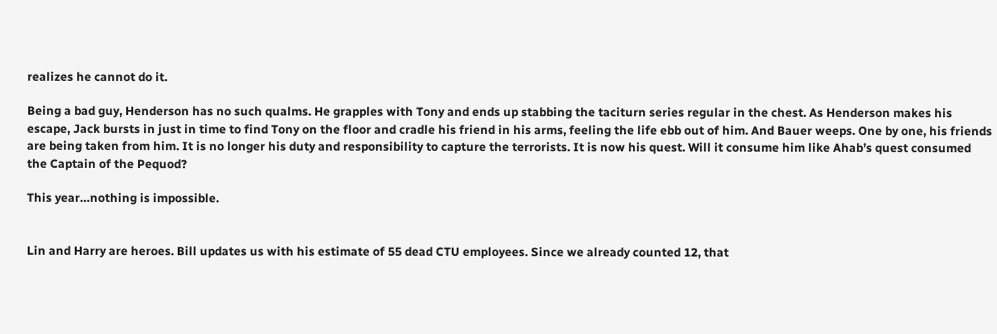realizes he cannot do it.

Being a bad guy, Henderson has no such qualms. He grapples with Tony and ends up stabbing the taciturn series regular in the chest. As Henderson makes his escape, Jack bursts in just in time to find Tony on the floor and cradle his friend in his arms, feeling the life ebb out of him. And Bauer weeps. One by one, his friends are being taken from him. It is no longer his duty and responsibility to capture the terrorists. It is now his quest. Will it consume him like Ahab’s quest consumed the Captain of the Pequod?

This year…nothing is impossible.


Lin and Harry are heroes. Bill updates us with his estimate of 55 dead CTU employees. Since we already counted 12, that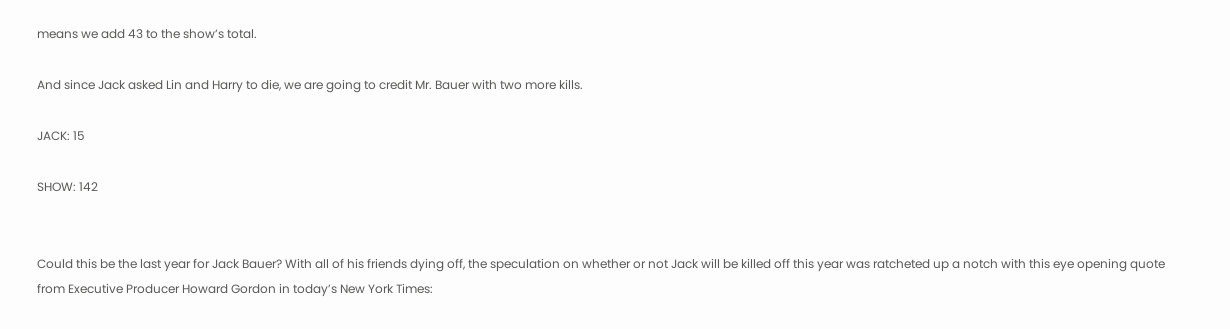means we add 43 to the show’s total.

And since Jack asked Lin and Harry to die, we are going to credit Mr. Bauer with two more kills.

JACK: 15

SHOW: 142


Could this be the last year for Jack Bauer? With all of his friends dying off, the speculation on whether or not Jack will be killed off this year was ratcheted up a notch with this eye opening quote from Executive Producer Howard Gordon in today’s New York Times: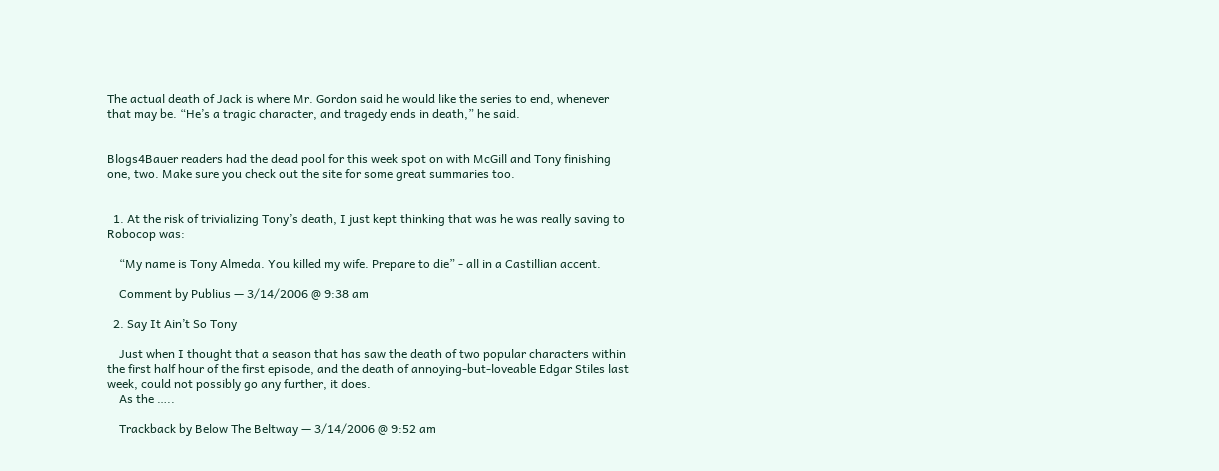The actual death of Jack is where Mr. Gordon said he would like the series to end, whenever that may be. “He’s a tragic character, and tragedy ends in death,” he said.


Blogs4Bauer readers had the dead pool for this week spot on with McGill and Tony finishing one, two. Make sure you check out the site for some great summaries too.


  1. At the risk of trivializing Tony’s death, I just kept thinking that was he was really saving to Robocop was:

    “My name is Tony Almeda. You killed my wife. Prepare to die” - all in a Castillian accent.

    Comment by Publius — 3/14/2006 @ 9:38 am

  2. Say It Ain’t So Tony

    Just when I thought that a season that has saw the death of two popular characters within the first half hour of the first episode, and the death of annoying-but-loveable Edgar Stiles last week, could not possibly go any further, it does.
    As the …..

    Trackback by Below The Beltway — 3/14/2006 @ 9:52 am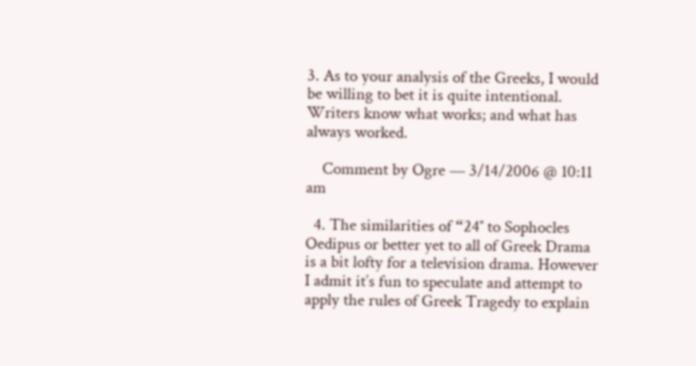3. As to your analysis of the Greeks, I would be willing to bet it is quite intentional. Writers know what works; and what has always worked.

    Comment by Ogre — 3/14/2006 @ 10:11 am

  4. The similarities of “24″ to Sophocles Oedipus or better yet to all of Greek Drama is a bit lofty for a television drama. However I admit it’s fun to speculate and attempt to apply the rules of Greek Tragedy to explain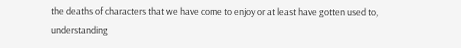the deaths of characters that we have come to enjoy or at least have gotten used to, understanding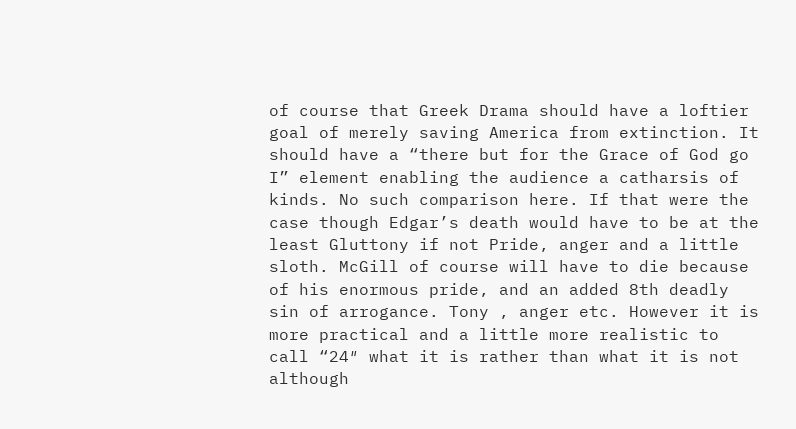of course that Greek Drama should have a loftier goal of merely saving America from extinction. It should have a “there but for the Grace of God go I” element enabling the audience a catharsis of kinds. No such comparison here. If that were the case though Edgar’s death would have to be at the least Gluttony if not Pride, anger and a little sloth. McGill of course will have to die because of his enormous pride, and an added 8th deadly sin of arrogance. Tony , anger etc. However it is more practical and a little more realistic to call “24″ what it is rather than what it is not although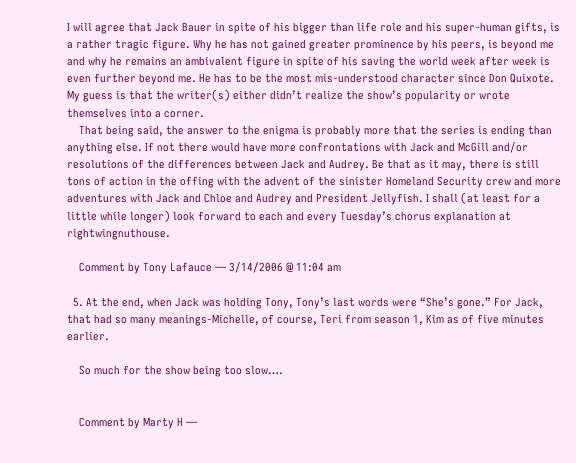I will agree that Jack Bauer in spite of his bigger than life role and his super-human gifts, is a rather tragic figure. Why he has not gained greater prominence by his peers, is beyond me and why he remains an ambivalent figure in spite of his saving the world week after week is even further beyond me. He has to be the most mis-understood character since Don Quixote. My guess is that the writer(s) either didn’t realize the show’s popularity or wrote themselves into a corner.
    That being said, the answer to the enigma is probably more that the series is ending than anything else. If not there would have more confrontations with Jack and McGill and/or resolutions of the differences between Jack and Audrey. Be that as it may, there is still tons of action in the offing with the advent of the sinister Homeland Security crew and more adventures with Jack and Chloe and Audrey and President Jellyfish. I shall (at least for a little while longer) look forward to each and every Tuesday’s chorus explanation at rightwingnuthouse.

    Comment by Tony Lafauce — 3/14/2006 @ 11:04 am

  5. At the end, when Jack was holding Tony, Tony’s last words were “She’s gone.” For Jack, that had so many meanings-Michelle, of course, Teri from season 1, Kim as of five minutes earlier.

    So much for the show being too slow….


    Comment by Marty H —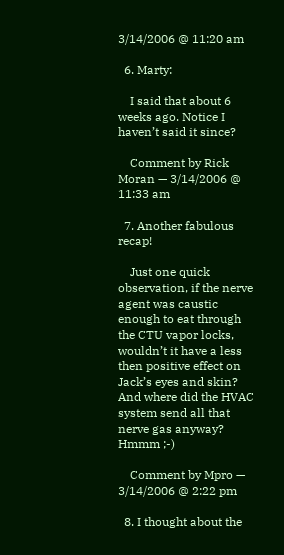3/14/2006 @ 11:20 am

  6. Marty:

    I said that about 6 weeks ago. Notice I haven’t said it since?

    Comment by Rick Moran — 3/14/2006 @ 11:33 am

  7. Another fabulous recap!

    Just one quick observation, if the nerve agent was caustic enough to eat through the CTU vapor locks, wouldn’t it have a less then positive effect on Jack’s eyes and skin? And where did the HVAC system send all that nerve gas anyway? Hmmm ;-)

    Comment by Mpro — 3/14/2006 @ 2:22 pm

  8. I thought about the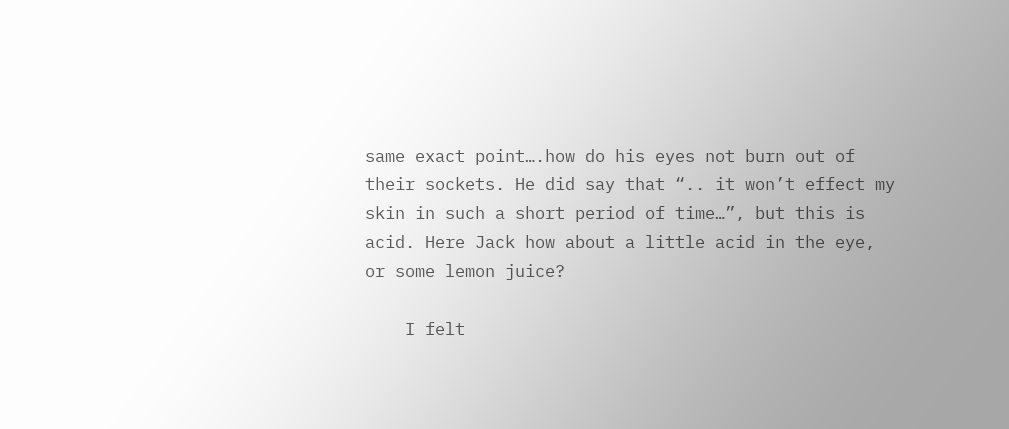same exact point….how do his eyes not burn out of their sockets. He did say that “.. it won’t effect my skin in such a short period of time…”, but this is acid. Here Jack how about a little acid in the eye, or some lemon juice?

    I felt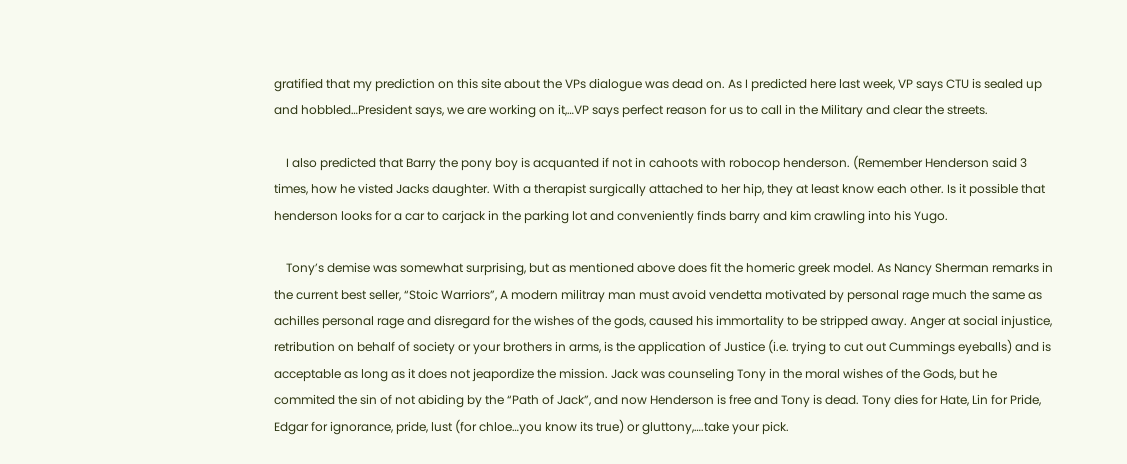gratified that my prediction on this site about the VPs dialogue was dead on. As I predicted here last week, VP says CTU is sealed up and hobbled…President says, we are working on it,…VP says perfect reason for us to call in the Military and clear the streets.

    I also predicted that Barry the pony boy is acquanted if not in cahoots with robocop henderson. (Remember Henderson said 3 times, how he visted Jacks daughter. With a therapist surgically attached to her hip, they at least know each other. Is it possible that henderson looks for a car to carjack in the parking lot and conveniently finds barry and kim crawling into his Yugo.

    Tony’s demise was somewhat surprising, but as mentioned above does fit the homeric greek model. As Nancy Sherman remarks in the current best seller, “Stoic Warriors”, A modern militray man must avoid vendetta motivated by personal rage much the same as achilles personal rage and disregard for the wishes of the gods, caused his immortality to be stripped away. Anger at social injustice, retribution on behalf of society or your brothers in arms, is the application of Justice (i.e. trying to cut out Cummings eyeballs) and is acceptable as long as it does not jeapordize the mission. Jack was counseling Tony in the moral wishes of the Gods, but he commited the sin of not abiding by the “Path of Jack”, and now Henderson is free and Tony is dead. Tony dies for Hate, Lin for Pride, Edgar for ignorance, pride, lust (for chloe…you know its true) or gluttony,….take your pick.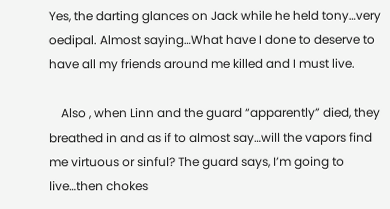Yes, the darting glances on Jack while he held tony…very oedipal. Almost saying…What have I done to deserve to have all my friends around me killed and I must live.

    Also , when Linn and the guard “apparently” died, they breathed in and as if to almost say…will the vapors find me virtuous or sinful? The guard says, I’m going to live…then chokes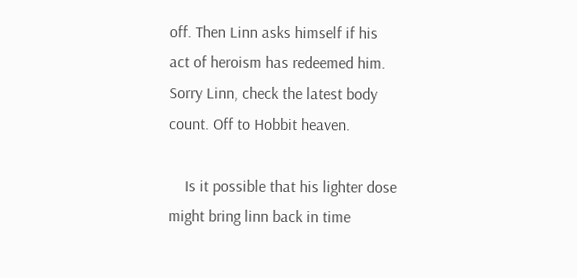off. Then Linn asks himself if his act of heroism has redeemed him. Sorry Linn, check the latest body count. Off to Hobbit heaven.

    Is it possible that his lighter dose might bring linn back in time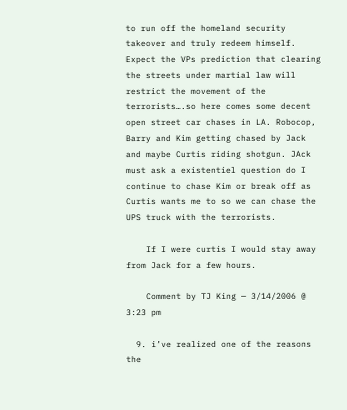to run off the homeland security takeover and truly redeem himself. Expect the VPs prediction that clearing the streets under martial law will restrict the movement of the terrorists….so here comes some decent open street car chases in LA. Robocop, Barry and Kim getting chased by Jack and maybe Curtis riding shotgun. JAck must ask a existentiel question do I continue to chase Kim or break off as Curtis wants me to so we can chase the UPS truck with the terrorists.

    If I were curtis I would stay away from Jack for a few hours.

    Comment by TJ King — 3/14/2006 @ 3:23 pm

  9. i’ve realized one of the reasons the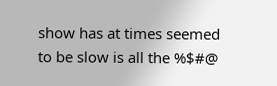show has at times seemed to be slow is all the %$#@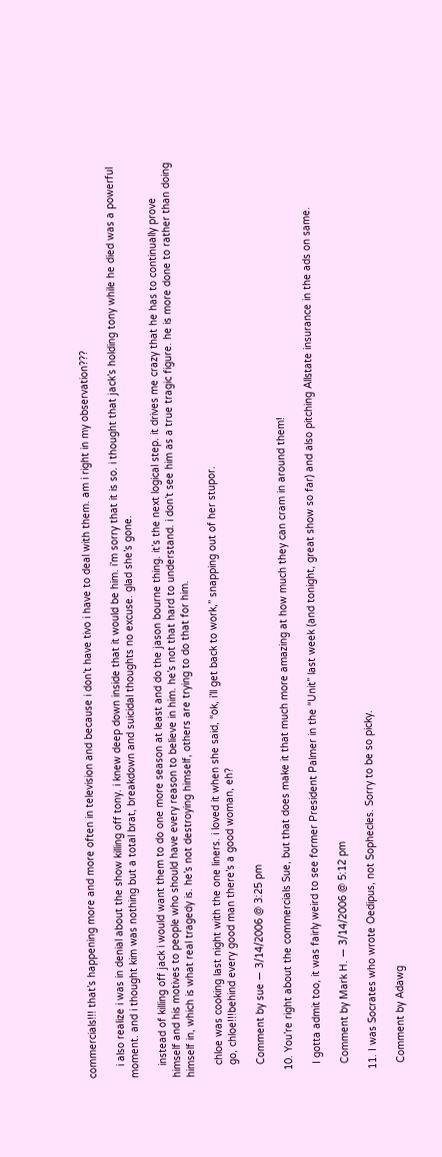commercials!!! that’s happening more and more often in television and because i don’t have tivo i have to deal with them. am i right in my observation???

    i also realize i was in denial about the show killing off tony. i knew deep down inside that it would be him. i’m sorry that it is so. i thought that jack’s holding tony while he died was a powerful moment. and i thought kim was nothing but a total brat, breakdown and suicidal thoughts no excuse. glad she’s gone.

    instead of killing off jack i would want them to do one more season at least and do the jason bourne thing. it’s the next logical step. it drives me crazy that he has to continually prove himself and his motives to people who should have every reason to believe in him. he’s not that hard to understand. i don’t see him as a true tragic figure. he is more done to rather than doing himself in, which is what real tragedy is. he’s not destroying himself, others are trying to do that for him.

    chloe was cooking last night with the one liners. i loved it when she said, “ok, i’ll get back to work,” snapping out of her stupor.
    go, chloe!!!behind every good man there’s a good woman, eh?

    Comment by sue — 3/14/2006 @ 3:25 pm

  10. You’re right about the commercials Sue, but that does make it that much more amazing at how much they can cram in around them!

    I gotta admit too, it was fairly weird to see former President Palmer in the “Unit” last week (and tonight, great show so far) and also pitching Allstate insurance in the ads on same.

    Comment by Mark H. — 3/14/2006 @ 5:12 pm

  11. I was Socrates who wrote Oedipus, not Sophecles. Sorry to be so picky.

    Comment by Adawg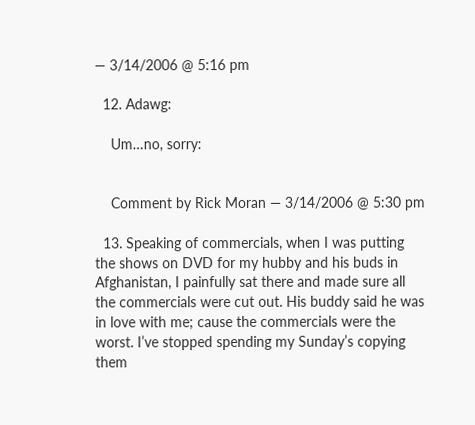— 3/14/2006 @ 5:16 pm

  12. Adawg:

    Um…no, sorry:


    Comment by Rick Moran — 3/14/2006 @ 5:30 pm

  13. Speaking of commercials, when I was putting the shows on DVD for my hubby and his buds in Afghanistan, I painfully sat there and made sure all the commercials were cut out. His buddy said he was in love with me; cause the commercials were the worst. I’ve stopped spending my Sunday’s copying them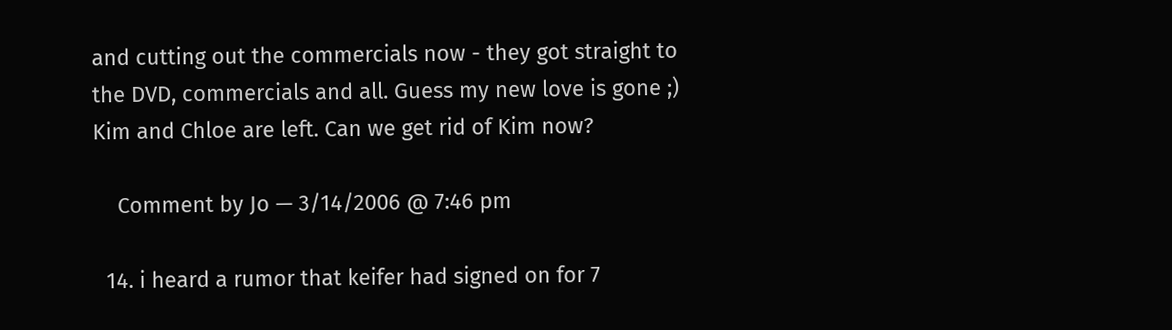and cutting out the commercials now - they got straight to the DVD, commercials and all. Guess my new love is gone ;) Kim and Chloe are left. Can we get rid of Kim now?

    Comment by Jo — 3/14/2006 @ 7:46 pm

  14. i heard a rumor that keifer had signed on for 7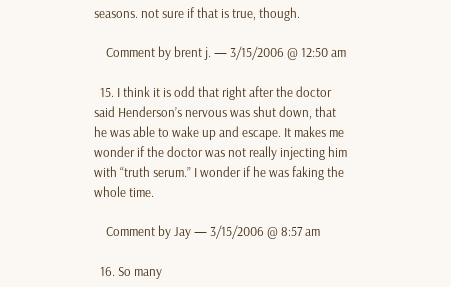seasons. not sure if that is true, though.

    Comment by brent j. — 3/15/2006 @ 12:50 am

  15. I think it is odd that right after the doctor said Henderson’s nervous was shut down, that he was able to wake up and escape. It makes me wonder if the doctor was not really injecting him with “truth serum.” I wonder if he was faking the whole time.

    Comment by Jay — 3/15/2006 @ 8:57 am

  16. So many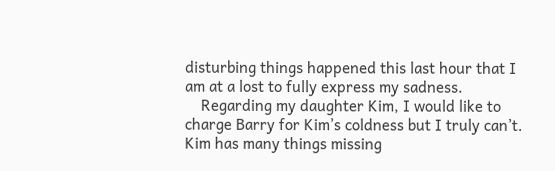disturbing things happened this last hour that I am at a lost to fully express my sadness.
    Regarding my daughter Kim, I would like to charge Barry for Kim’s coldness but I truly can’t. Kim has many things missing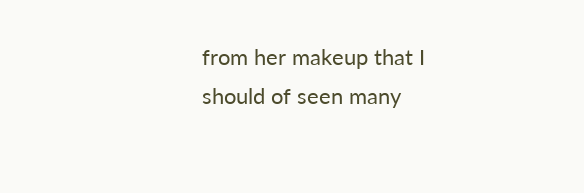from her makeup that I should of seen many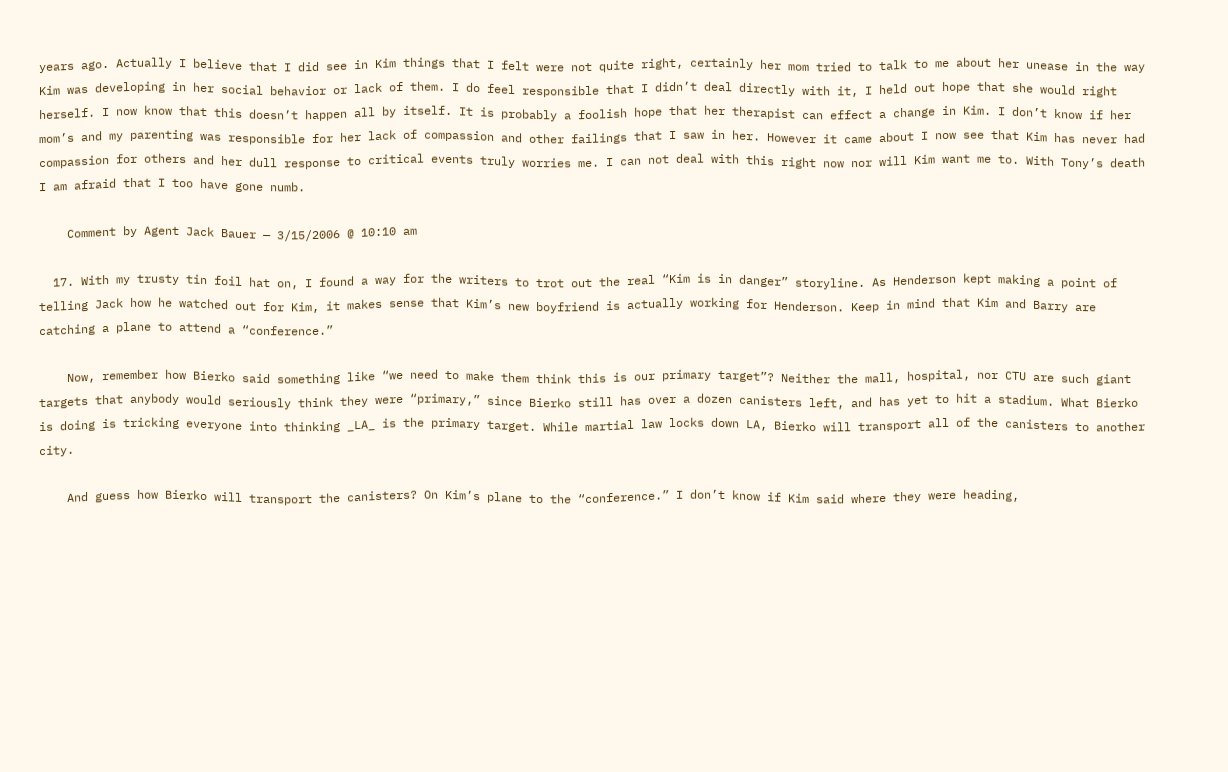years ago. Actually I believe that I did see in Kim things that I felt were not quite right, certainly her mom tried to talk to me about her unease in the way Kim was developing in her social behavior or lack of them. I do feel responsible that I didn’t deal directly with it, I held out hope that she would right herself. I now know that this doesn’t happen all by itself. It is probably a foolish hope that her therapist can effect a change in Kim. I don’t know if her mom’s and my parenting was responsible for her lack of compassion and other failings that I saw in her. However it came about I now see that Kim has never had compassion for others and her dull response to critical events truly worries me. I can not deal with this right now nor will Kim want me to. With Tony’s death I am afraid that I too have gone numb.

    Comment by Agent Jack Bauer — 3/15/2006 @ 10:10 am

  17. With my trusty tin foil hat on, I found a way for the writers to trot out the real “Kim is in danger” storyline. As Henderson kept making a point of telling Jack how he watched out for Kim, it makes sense that Kim’s new boyfriend is actually working for Henderson. Keep in mind that Kim and Barry are catching a plane to attend a “conference.”

    Now, remember how Bierko said something like “we need to make them think this is our primary target”? Neither the mall, hospital, nor CTU are such giant targets that anybody would seriously think they were “primary,” since Bierko still has over a dozen canisters left, and has yet to hit a stadium. What Bierko is doing is tricking everyone into thinking _LA_ is the primary target. While martial law locks down LA, Bierko will transport all of the canisters to another city.

    And guess how Bierko will transport the canisters? On Kim’s plane to the “conference.” I don’t know if Kim said where they were heading,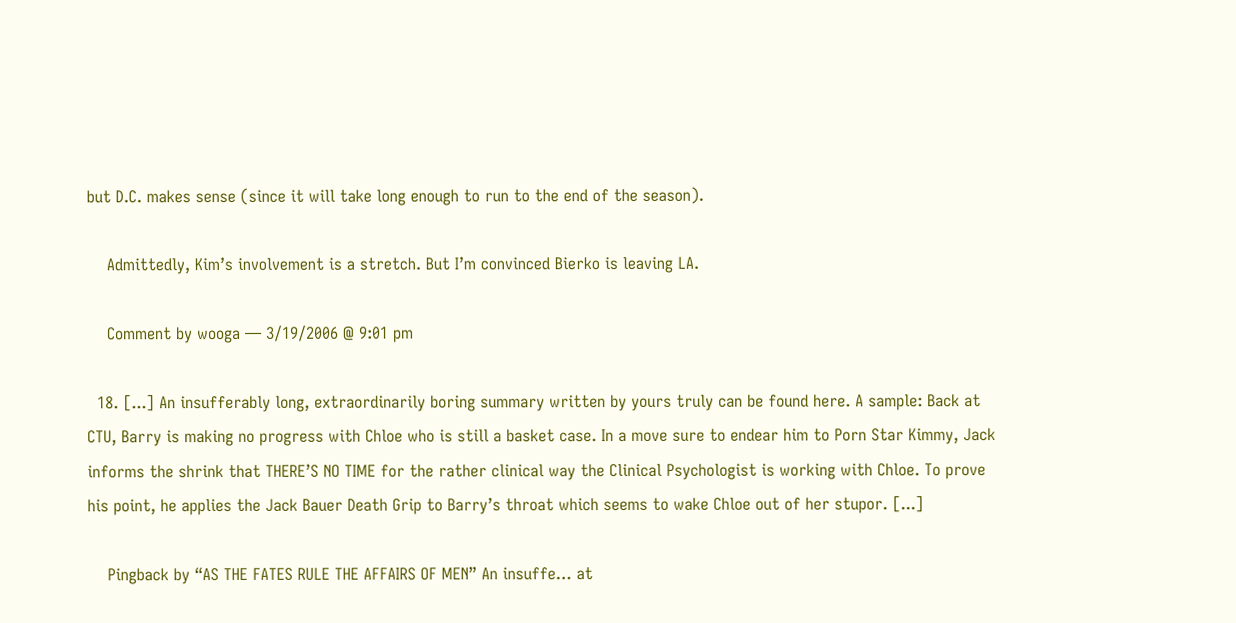but D.C. makes sense (since it will take long enough to run to the end of the season).

    Admittedly, Kim’s involvement is a stretch. But I’m convinced Bierko is leaving LA.

    Comment by wooga — 3/19/2006 @ 9:01 pm

  18. [...] An insufferably long, extraordinarily boring summary written by yours truly can be found here. A sample: Back at CTU, Barry is making no progress with Chloe who is still a basket case. In a move sure to endear him to Porn Star Kimmy, Jack informs the shrink that THERE’S NO TIME for the rather clinical way the Clinical Psychologist is working with Chloe. To prove his point, he applies the Jack Bauer Death Grip to Barry’s throat which seems to wake Chloe out of her stupor. [...]

    Pingback by “AS THE FATES RULE THE AFFAIRS OF MEN” An insuffe… at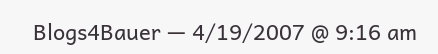Blogs4Bauer — 4/19/2007 @ 9:16 am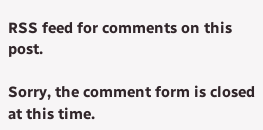RSS feed for comments on this post.

Sorry, the comment form is closed at this time.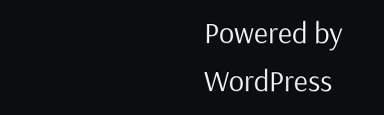Powered by WordPress